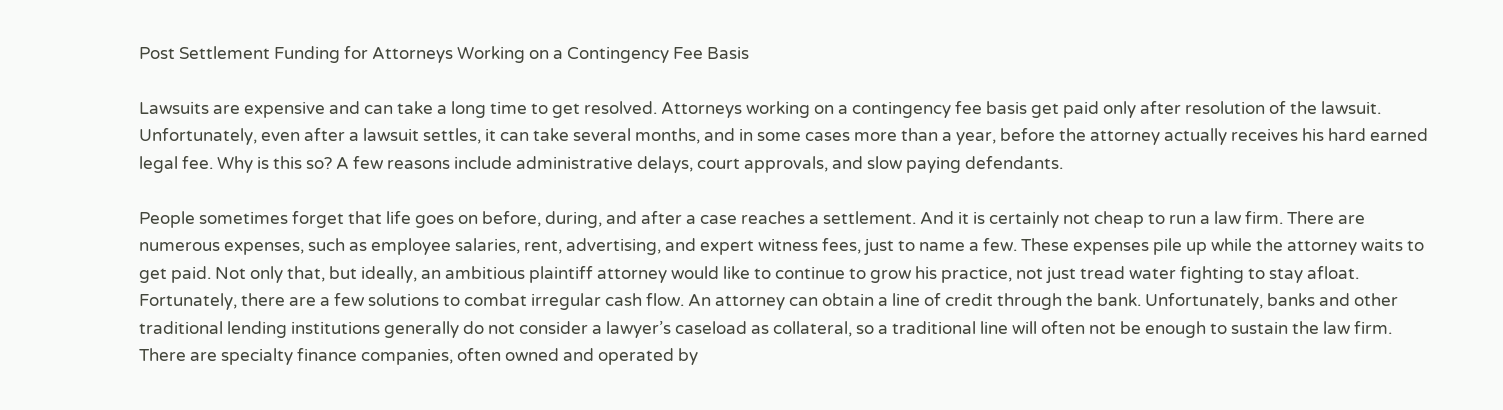Post Settlement Funding for Attorneys Working on a Contingency Fee Basis

Lawsuits are expensive and can take a long time to get resolved. Attorneys working on a contingency fee basis get paid only after resolution of the lawsuit. Unfortunately, even after a lawsuit settles, it can take several months, and in some cases more than a year, before the attorney actually receives his hard earned legal fee. Why is this so? A few reasons include administrative delays, court approvals, and slow paying defendants.

People sometimes forget that life goes on before, during, and after a case reaches a settlement. And it is certainly not cheap to run a law firm. There are numerous expenses, such as employee salaries, rent, advertising, and expert witness fees, just to name a few. These expenses pile up while the attorney waits to get paid. Not only that, but ideally, an ambitious plaintiff attorney would like to continue to grow his practice, not just tread water fighting to stay afloat.
Fortunately, there are a few solutions to combat irregular cash flow. An attorney can obtain a line of credit through the bank. Unfortunately, banks and other traditional lending institutions generally do not consider a lawyer’s caseload as collateral, so a traditional line will often not be enough to sustain the law firm.
There are specialty finance companies, often owned and operated by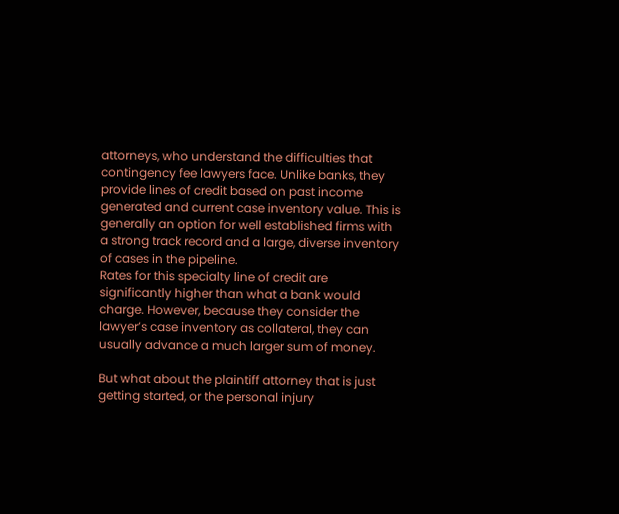attorneys, who understand the difficulties that contingency fee lawyers face. Unlike banks, they provide lines of credit based on past income generated and current case inventory value. This is generally an option for well established firms with a strong track record and a large, diverse inventory of cases in the pipeline.
Rates for this specialty line of credit are significantly higher than what a bank would charge. However, because they consider the lawyer’s case inventory as collateral, they can usually advance a much larger sum of money.

But what about the plaintiff attorney that is just getting started, or the personal injury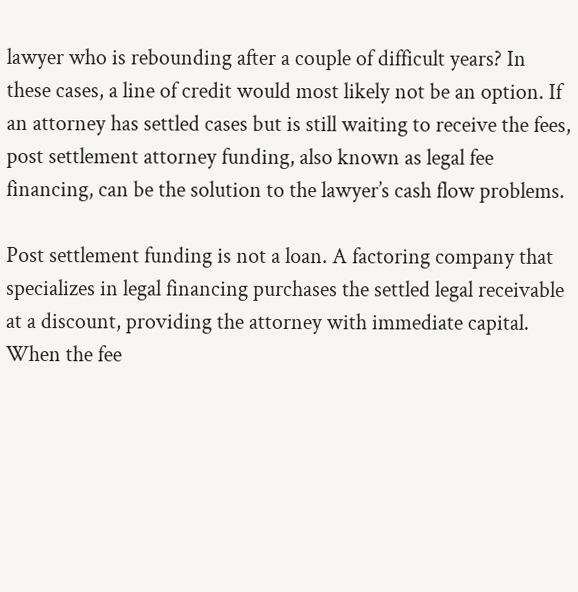lawyer who is rebounding after a couple of difficult years? In these cases, a line of credit would most likely not be an option. If an attorney has settled cases but is still waiting to receive the fees, post settlement attorney funding, also known as legal fee financing, can be the solution to the lawyer’s cash flow problems.

Post settlement funding is not a loan. A factoring company that specializes in legal financing purchases the settled legal receivable at a discount, providing the attorney with immediate capital. When the fee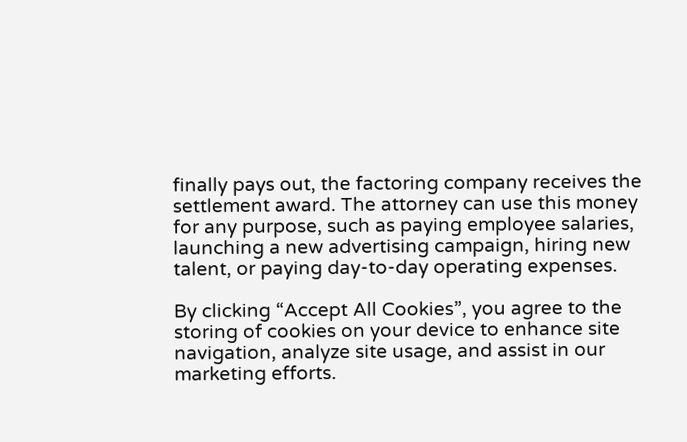finally pays out, the factoring company receives the settlement award. The attorney can use this money for any purpose, such as paying employee salaries, launching a new advertising campaign, hiring new talent, or paying day-to-day operating expenses.

By clicking “Accept All Cookies”, you agree to the storing of cookies on your device to enhance site navigation, analyze site usage, and assist in our marketing efforts.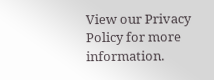View our Privacy Policy for more information.